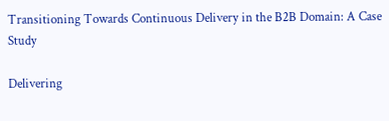Transitioning Towards Continuous Delivery in the B2B Domain: A Case Study

Delivering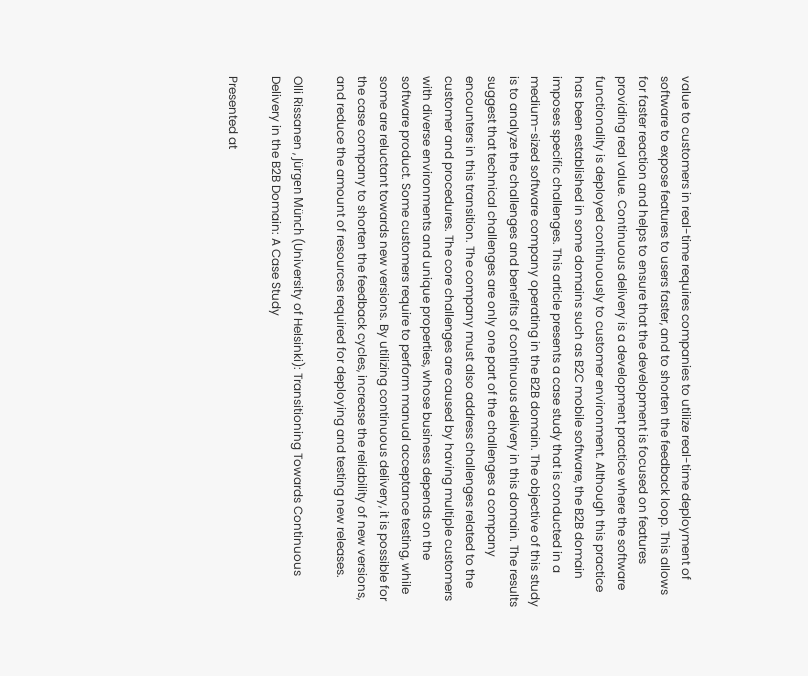value to customers in real-time requires companies to utilize real-time deployment of software to expose features to users faster, and to shorten the feedback loop. This allows for faster reaction and helps to ensure that the development is focused on features providing real value. Continuous delivery is a development practice where the software functionality is deployed continuously to customer environment. Although this practice has been established in some domains such as B2C mobile software, the B2B domain imposes specific challenges. This article presents a case study that is conducted in a medium-sized software company operating in the B2B domain. The objective of this study is to analyze the challenges and benefits of continuous delivery in this domain. The results suggest that technical challenges are only one part of the challenges a company encounters in this transition. The company must also address challenges related to the customer and procedures. The core challenges are caused by having multiple customers with diverse environments and unique properties, whose business depends on the software product. Some customers require to perform manual acceptance testing, while some are reluctant towards new versions. By utilizing continuous delivery, it is possible for the case company to shorten the feedback cycles, increase the reliability of new versions, and reduce the amount of resources required for deploying and testing new releases.

Olli Rissanen , Jürgen Münch (University of Helsinki): Transitioning Towards Continuous Delivery in the B2B Domain: A Case Study

Presented at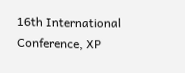16th International Conference, XP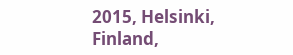2015, Helsinki, Finland,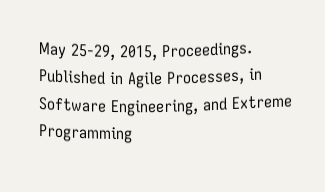May 25-29, 2015, Proceedings. Published in Agile Processes, in Software Engineering, and Extreme Programming